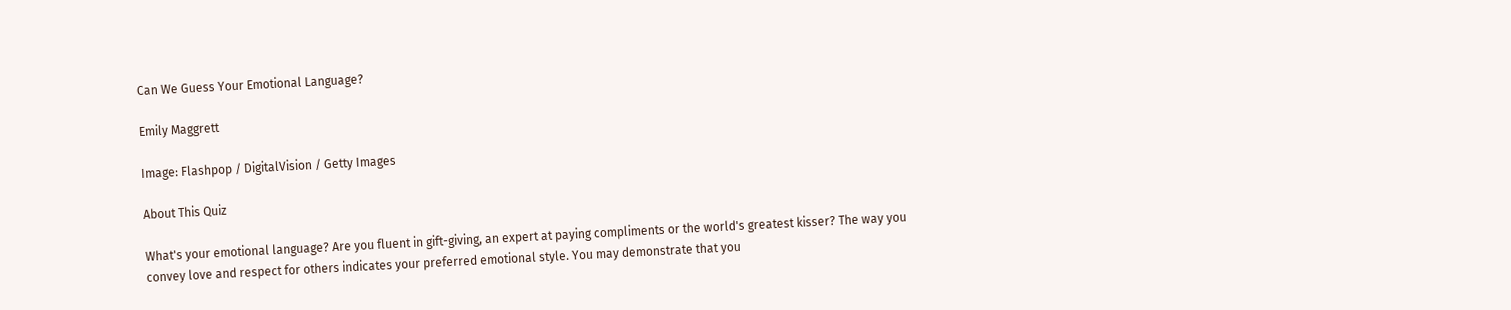Can We Guess Your Emotional Language?

Emily Maggrett

Image: Flashpop / DigitalVision / Getty Images

About This Quiz

What's your emotional language? Are you fluent in gift-giving, an expert at paying compliments or the world's greatest kisser? The way you convey love and respect for others indicates your preferred emotional style. You may demonstrate that you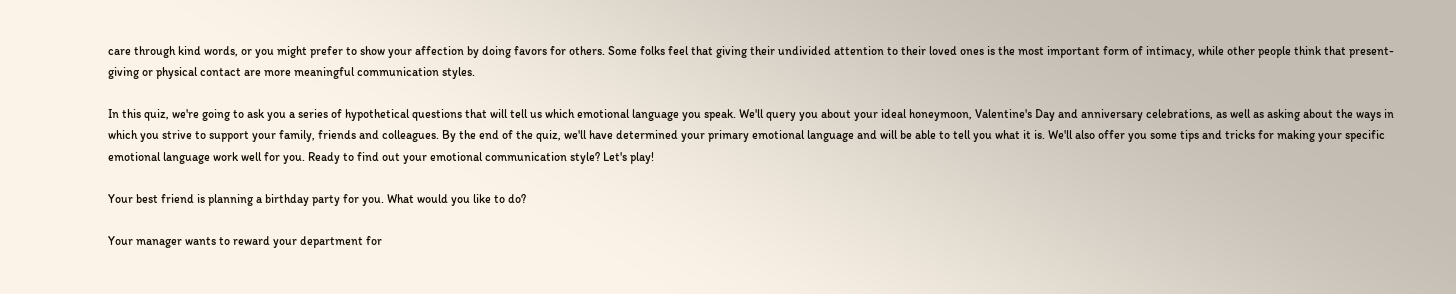care through kind words, or you might prefer to show your affection by doing favors for others. Some folks feel that giving their undivided attention to their loved ones is the most important form of intimacy, while other people think that present-giving or physical contact are more meaningful communication styles.

In this quiz, we're going to ask you a series of hypothetical questions that will tell us which emotional language you speak. We'll query you about your ideal honeymoon, Valentine's Day and anniversary celebrations, as well as asking about the ways in which you strive to support your family, friends and colleagues. By the end of the quiz, we'll have determined your primary emotional language and will be able to tell you what it is. We'll also offer you some tips and tricks for making your specific emotional language work well for you. Ready to find out your emotional communication style? Let's play!

Your best friend is planning a birthday party for you. What would you like to do?

Your manager wants to reward your department for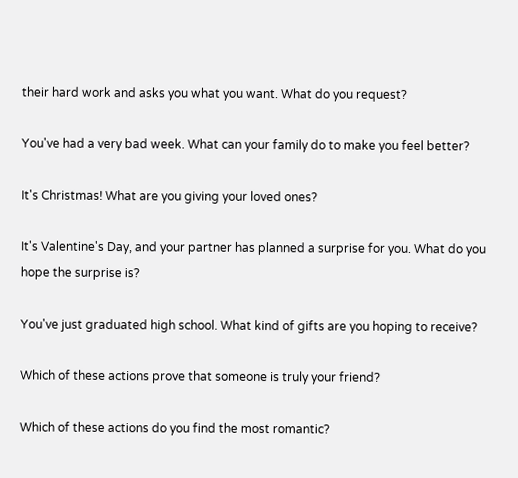their hard work and asks you what you want. What do you request?

You've had a very bad week. What can your family do to make you feel better?

It's Christmas! What are you giving your loved ones?

It's Valentine's Day, and your partner has planned a surprise for you. What do you hope the surprise is?

You've just graduated high school. What kind of gifts are you hoping to receive?

Which of these actions prove that someone is truly your friend?

Which of these actions do you find the most romantic?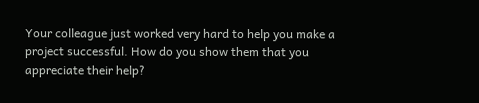Your colleague just worked very hard to help you make a project successful. How do you show them that you appreciate their help?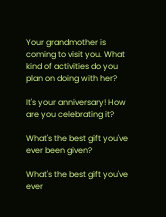Your grandmother is coming to visit you. What kind of activities do you plan on doing with her?

It's your anniversary! How are you celebrating it?

What's the best gift you've ever been given?

What's the best gift you've ever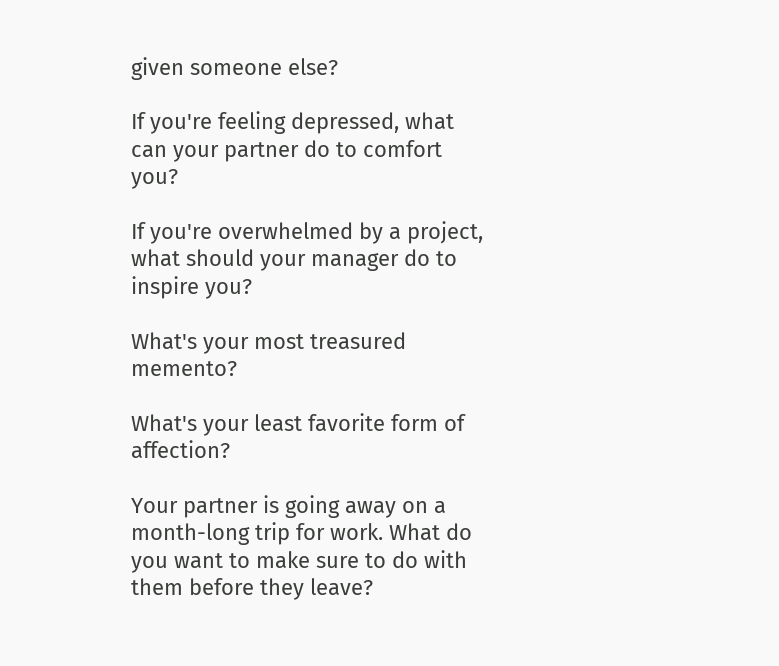given someone else?

If you're feeling depressed, what can your partner do to comfort you?

If you're overwhelmed by a project, what should your manager do to inspire you?

What's your most treasured memento?

What's your least favorite form of affection?

Your partner is going away on a month-long trip for work. What do you want to make sure to do with them before they leave?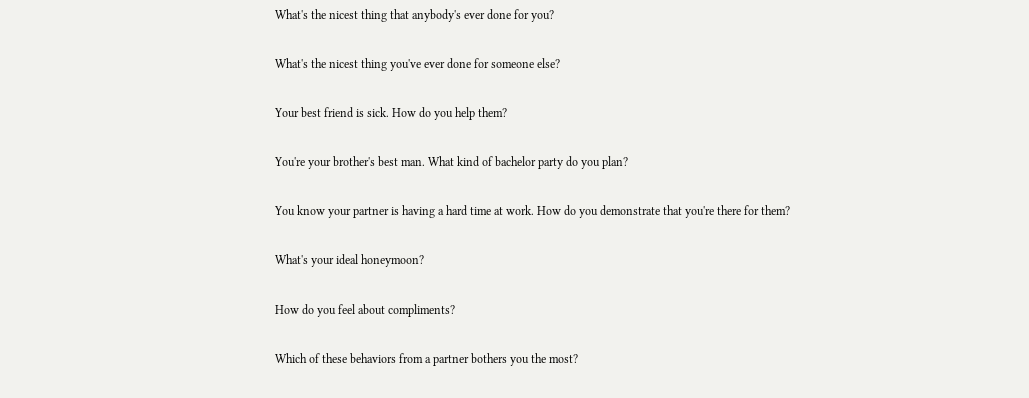What's the nicest thing that anybody's ever done for you?

What's the nicest thing you've ever done for someone else?

Your best friend is sick. How do you help them?

You're your brother's best man. What kind of bachelor party do you plan?

You know your partner is having a hard time at work. How do you demonstrate that you're there for them?

What's your ideal honeymoon?

How do you feel about compliments?

Which of these behaviors from a partner bothers you the most?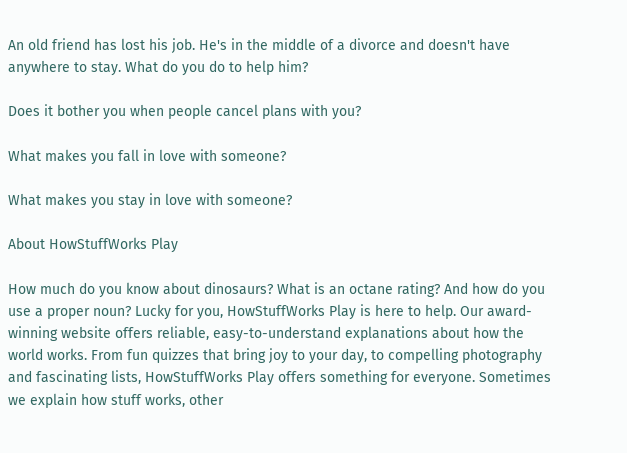An old friend has lost his job. He's in the middle of a divorce and doesn't have anywhere to stay. What do you do to help him?

Does it bother you when people cancel plans with you?

What makes you fall in love with someone?

What makes you stay in love with someone?

About HowStuffWorks Play

How much do you know about dinosaurs? What is an octane rating? And how do you use a proper noun? Lucky for you, HowStuffWorks Play is here to help. Our award-winning website offers reliable, easy-to-understand explanations about how the world works. From fun quizzes that bring joy to your day, to compelling photography and fascinating lists, HowStuffWorks Play offers something for everyone. Sometimes we explain how stuff works, other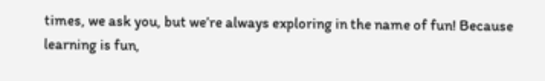times, we ask you, but we’re always exploring in the name of fun! Because learning is fun,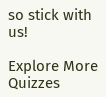so stick with us!

Explore More Quizzes